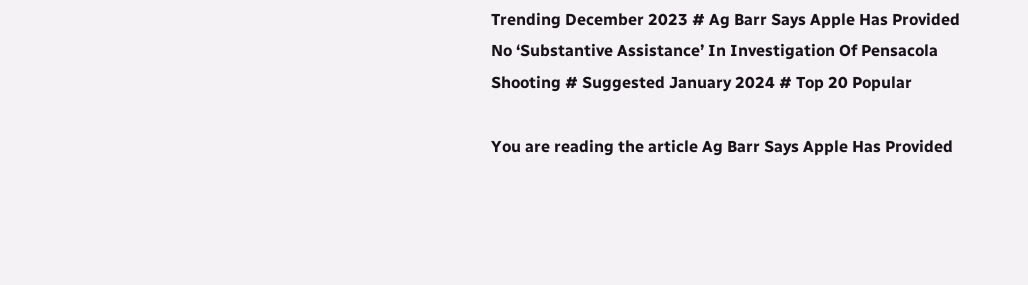Trending December 2023 # Ag Barr Says Apple Has Provided No ‘Substantive Assistance’ In Investigation Of Pensacola Shooting # Suggested January 2024 # Top 20 Popular

You are reading the article Ag Barr Says Apple Has Provided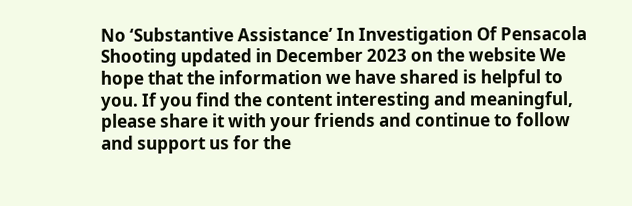No ‘Substantive Assistance’ In Investigation Of Pensacola Shooting updated in December 2023 on the website We hope that the information we have shared is helpful to you. If you find the content interesting and meaningful, please share it with your friends and continue to follow and support us for the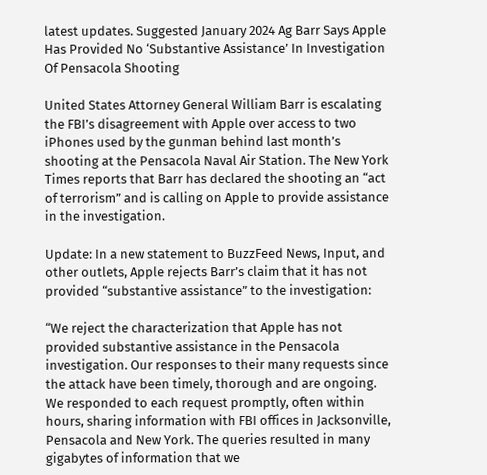latest updates. Suggested January 2024 Ag Barr Says Apple Has Provided No ‘Substantive Assistance’ In Investigation Of Pensacola Shooting

United States Attorney General William Barr is escalating the FBI’s disagreement with Apple over access to two iPhones used by the gunman behind last month’s shooting at the Pensacola Naval Air Station. The New York Times reports that Barr has declared the shooting an “act of terrorism” and is calling on Apple to provide assistance in the investigation.

Update: In a new statement to BuzzFeed News, Input, and other outlets, Apple rejects Barr’s claim that it has not provided “substantive assistance” to the investigation:

“We reject the characterization that Apple has not provided substantive assistance in the Pensacola investigation. Our responses to their many requests since the attack have been timely, thorough and are ongoing. We responded to each request promptly, often within hours, sharing information with FBI offices in Jacksonville, Pensacola and New York. The queries resulted in many gigabytes of information that we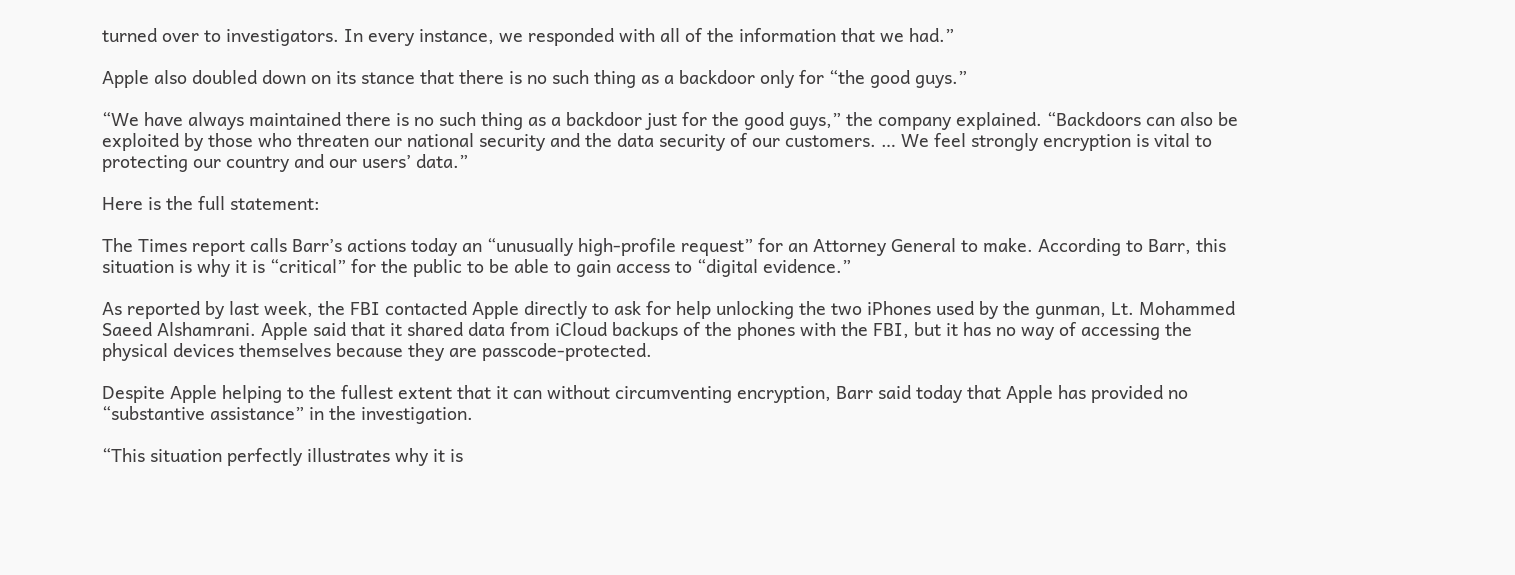turned over to investigators. In every instance, we responded with all of the information that we had.”

Apple also doubled down on its stance that there is no such thing as a backdoor only for “the good guys.”

“We have always maintained there is no such thing as a backdoor just for the good guys,” the company explained. “Backdoors can also be exploited by those who threaten our national security and the data security of our customers. … We feel strongly encryption is vital to protecting our country and our users’ data.”

Here is the full statement:

The Times report calls Barr’s actions today an “unusually high-profile request” for an Attorney General to make. According to Barr, this situation is why it is “critical” for the public to be able to gain access to “digital evidence.”

As reported by last week, the FBI contacted Apple directly to ask for help unlocking the two iPhones used by the gunman, Lt. Mohammed Saeed Alshamrani. Apple said that it shared data from iCloud backups of the phones with the FBI, but it has no way of accessing the physical devices themselves because they are passcode-protected.

Despite Apple helping to the fullest extent that it can without circumventing encryption, Barr said today that Apple has provided no “substantive assistance” in the investigation.

“This situation perfectly illustrates why it is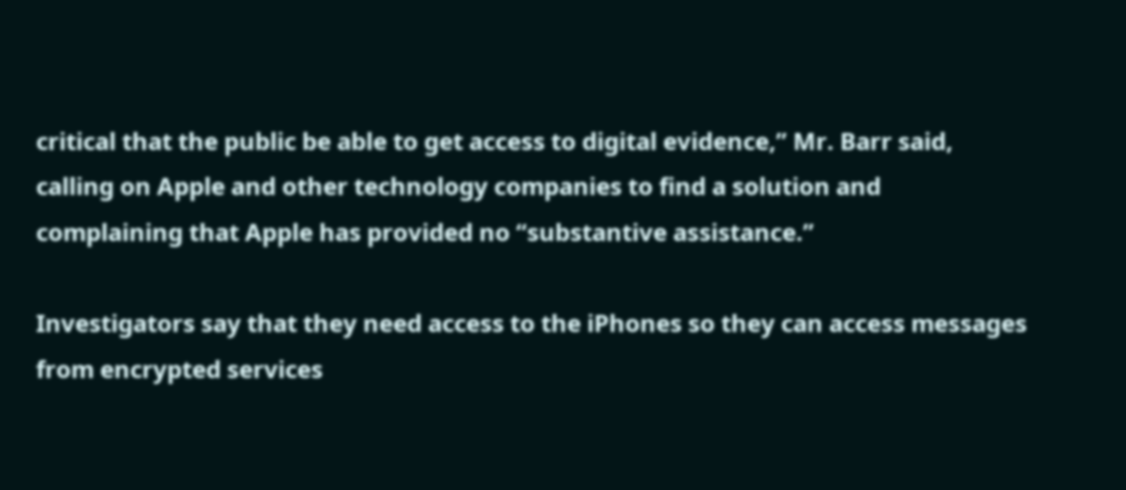critical that the public be able to get access to digital evidence,” Mr. Barr said, calling on Apple and other technology companies to find a solution and complaining that Apple has provided no “substantive assistance.”

Investigators say that they need access to the iPhones so they can access messages from encrypted services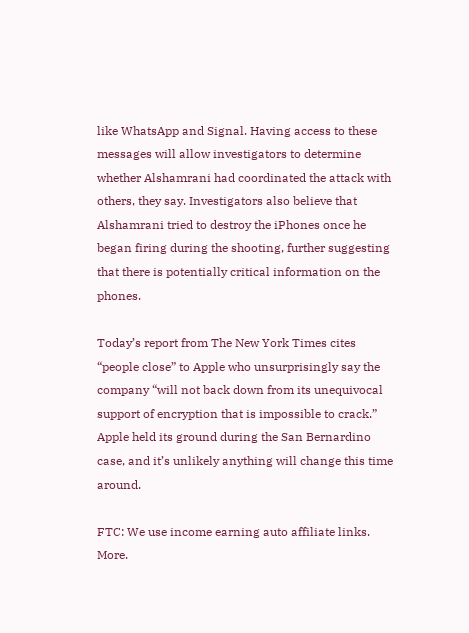like WhatsApp and Signal. Having access to these messages will allow investigators to determine whether Alshamrani had coordinated the attack with others, they say. Investigators also believe that Alshamrani tried to destroy the iPhones once he began firing during the shooting, further suggesting that there is potentially critical information on the phones.

Today’s report from The New York Times cites “people close” to Apple who unsurprisingly say the company “will not back down from its unequivocal support of encryption that is impossible to crack.” Apple held its ground during the San Bernardino case, and it’s unlikely anything will change this time around.

FTC: We use income earning auto affiliate links. More.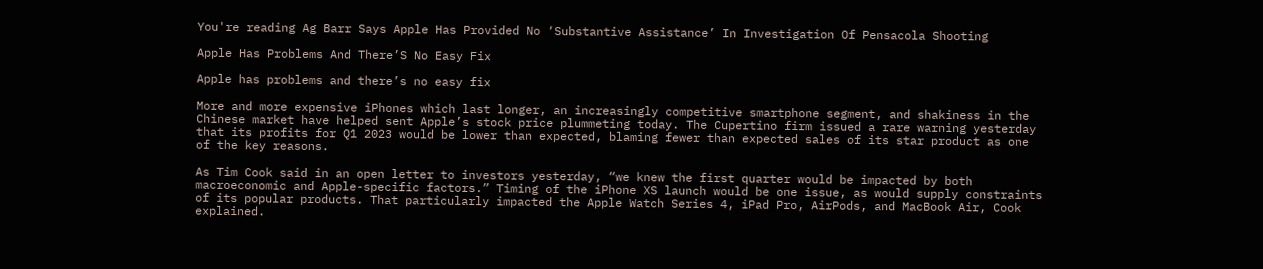You're reading Ag Barr Says Apple Has Provided No ‘Substantive Assistance’ In Investigation Of Pensacola Shooting

Apple Has Problems And There’S No Easy Fix

Apple has problems and there’s no easy fix

More and more expensive iPhones which last longer, an increasingly competitive smartphone segment, and shakiness in the Chinese market have helped sent Apple’s stock price plummeting today. The Cupertino firm issued a rare warning yesterday that its profits for Q1 2023 would be lower than expected, blaming fewer than expected sales of its star product as one of the key reasons.

As Tim Cook said in an open letter to investors yesterday, “we knew the first quarter would be impacted by both macroeconomic and Apple-specific factors.” Timing of the iPhone XS launch would be one issue, as would supply constraints of its popular products. That particularly impacted the Apple Watch Series 4, iPad Pro, AirPods, and MacBook Air, Cook explained.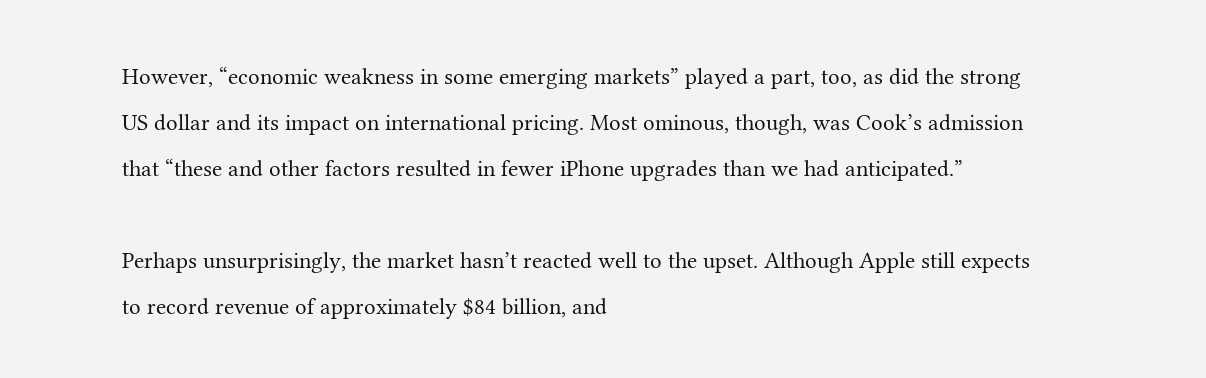However, “economic weakness in some emerging markets” played a part, too, as did the strong US dollar and its impact on international pricing. Most ominous, though, was Cook’s admission that “these and other factors resulted in fewer iPhone upgrades than we had anticipated.”

Perhaps unsurprisingly, the market hasn’t reacted well to the upset. Although Apple still expects to record revenue of approximately $84 billion, and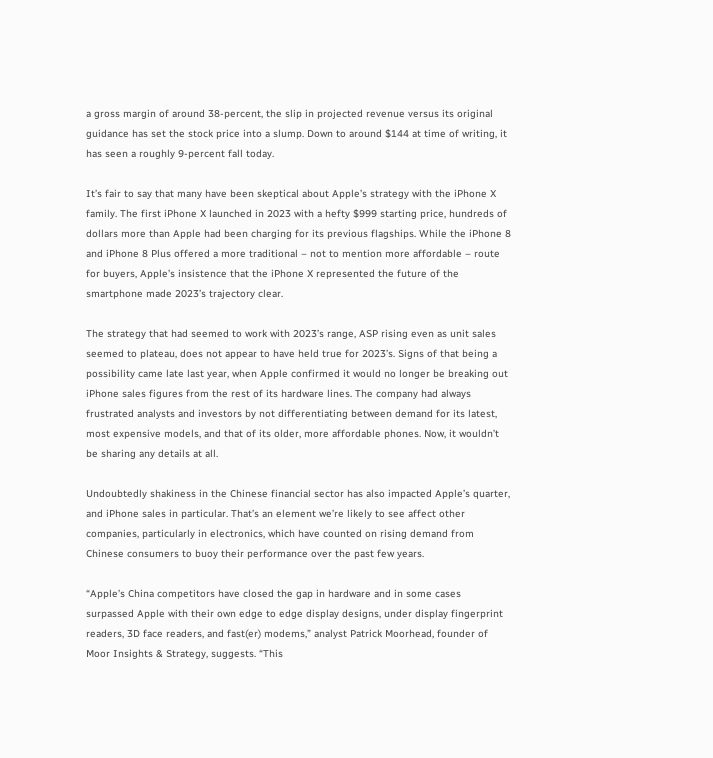a gross margin of around 38-percent, the slip in projected revenue versus its original guidance has set the stock price into a slump. Down to around $144 at time of writing, it has seen a roughly 9-percent fall today.

It’s fair to say that many have been skeptical about Apple’s strategy with the iPhone X family. The first iPhone X launched in 2023 with a hefty $999 starting price, hundreds of dollars more than Apple had been charging for its previous flagships. While the iPhone 8 and iPhone 8 Plus offered a more traditional – not to mention more affordable – route for buyers, Apple’s insistence that the iPhone X represented the future of the smartphone made 2023’s trajectory clear.

The strategy that had seemed to work with 2023’s range, ASP rising even as unit sales seemed to plateau, does not appear to have held true for 2023’s. Signs of that being a possibility came late last year, when Apple confirmed it would no longer be breaking out iPhone sales figures from the rest of its hardware lines. The company had always frustrated analysts and investors by not differentiating between demand for its latest, most expensive models, and that of its older, more affordable phones. Now, it wouldn’t be sharing any details at all.

Undoubtedly shakiness in the Chinese financial sector has also impacted Apple’s quarter, and iPhone sales in particular. That’s an element we’re likely to see affect other companies, particularly in electronics, which have counted on rising demand from Chinese consumers to buoy their performance over the past few years.

“Apple’s China competitors have closed the gap in hardware and in some cases surpassed Apple with their own edge to edge display designs, under display fingerprint readers, 3D face readers, and fast(er) modems,” analyst Patrick Moorhead, founder of Moor Insights & Strategy, suggests. “This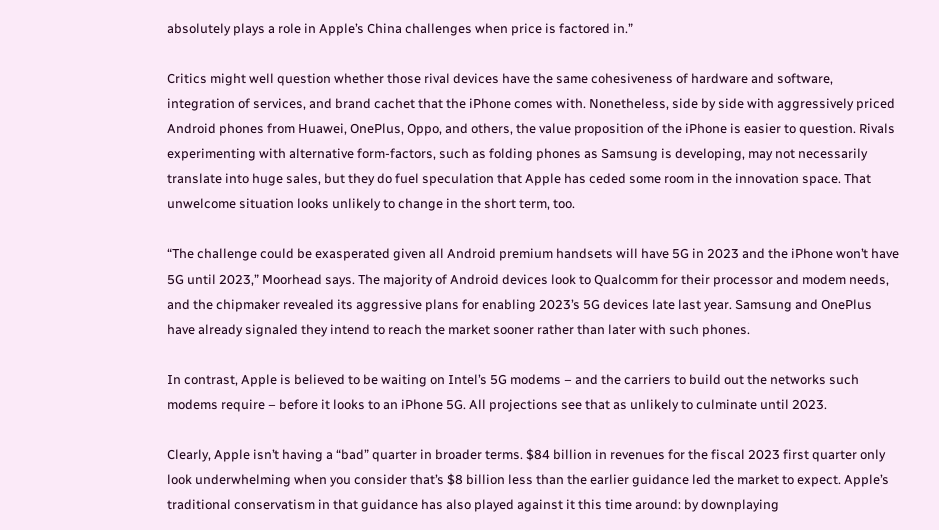absolutely plays a role in Apple’s China challenges when price is factored in.”

Critics might well question whether those rival devices have the same cohesiveness of hardware and software, integration of services, and brand cachet that the iPhone comes with. Nonetheless, side by side with aggressively priced Android phones from Huawei, OnePlus, Oppo, and others, the value proposition of the iPhone is easier to question. Rivals experimenting with alternative form-factors, such as folding phones as Samsung is developing, may not necessarily translate into huge sales, but they do fuel speculation that Apple has ceded some room in the innovation space. That unwelcome situation looks unlikely to change in the short term, too.

“The challenge could be exasperated given all Android premium handsets will have 5G in 2023 and the iPhone won’t have 5G until 2023,” Moorhead says. The majority of Android devices look to Qualcomm for their processor and modem needs, and the chipmaker revealed its aggressive plans for enabling 2023’s 5G devices late last year. Samsung and OnePlus have already signaled they intend to reach the market sooner rather than later with such phones.

In contrast, Apple is believed to be waiting on Intel’s 5G modems – and the carriers to build out the networks such modems require – before it looks to an iPhone 5G. All projections see that as unlikely to culminate until 2023.

Clearly, Apple isn’t having a “bad” quarter in broader terms. $84 billion in revenues for the fiscal 2023 first quarter only look underwhelming when you consider that’s $8 billion less than the earlier guidance led the market to expect. Apple’s traditional conservatism in that guidance has also played against it this time around: by downplaying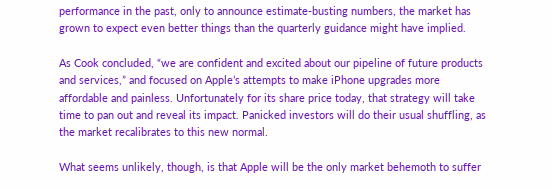performance in the past, only to announce estimate-busting numbers, the market has grown to expect even better things than the quarterly guidance might have implied.

As Cook concluded, “we are confident and excited about our pipeline of future products and services,” and focused on Apple’s attempts to make iPhone upgrades more affordable and painless. Unfortunately for its share price today, that strategy will take time to pan out and reveal its impact. Panicked investors will do their usual shuffling, as the market recalibrates to this new normal.

What seems unlikely, though, is that Apple will be the only market behemoth to suffer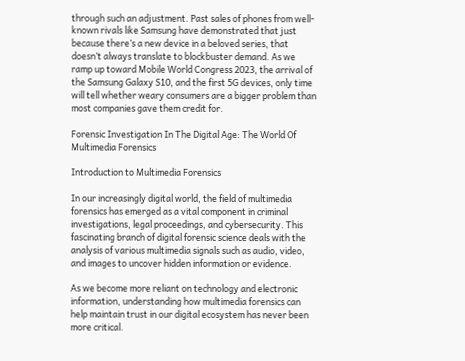through such an adjustment. Past sales of phones from well-known rivals like Samsung have demonstrated that just because there’s a new device in a beloved series, that doesn’t always translate to blockbuster demand. As we ramp up toward Mobile World Congress 2023, the arrival of the Samsung Galaxy S10, and the first 5G devices, only time will tell whether weary consumers are a bigger problem than most companies gave them credit for.

Forensic Investigation In The Digital Age: The World Of Multimedia Forensics

Introduction to Multimedia Forensics

In our increasingly digital world, the field of multimedia forensics has emerged as a vital component in criminal investigations, legal proceedings, and cybersecurity. This fascinating branch of digital forensic science deals with the analysis of various multimedia signals such as audio, video, and images to uncover hidden information or evidence.

As we become more reliant on technology and electronic information, understanding how multimedia forensics can help maintain trust in our digital ecosystem has never been more critical.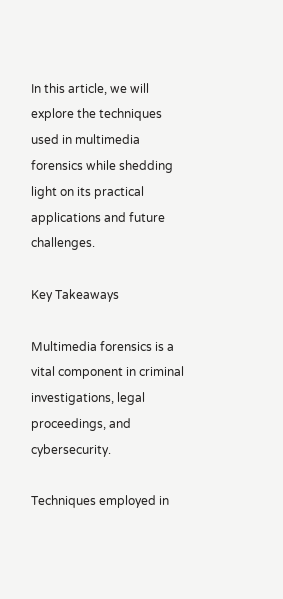In this article, we will explore the techniques used in multimedia forensics while shedding light on its practical applications and future challenges.

Key Takeaways

Multimedia forensics is a vital component in criminal investigations, legal proceedings, and cybersecurity.

Techniques employed in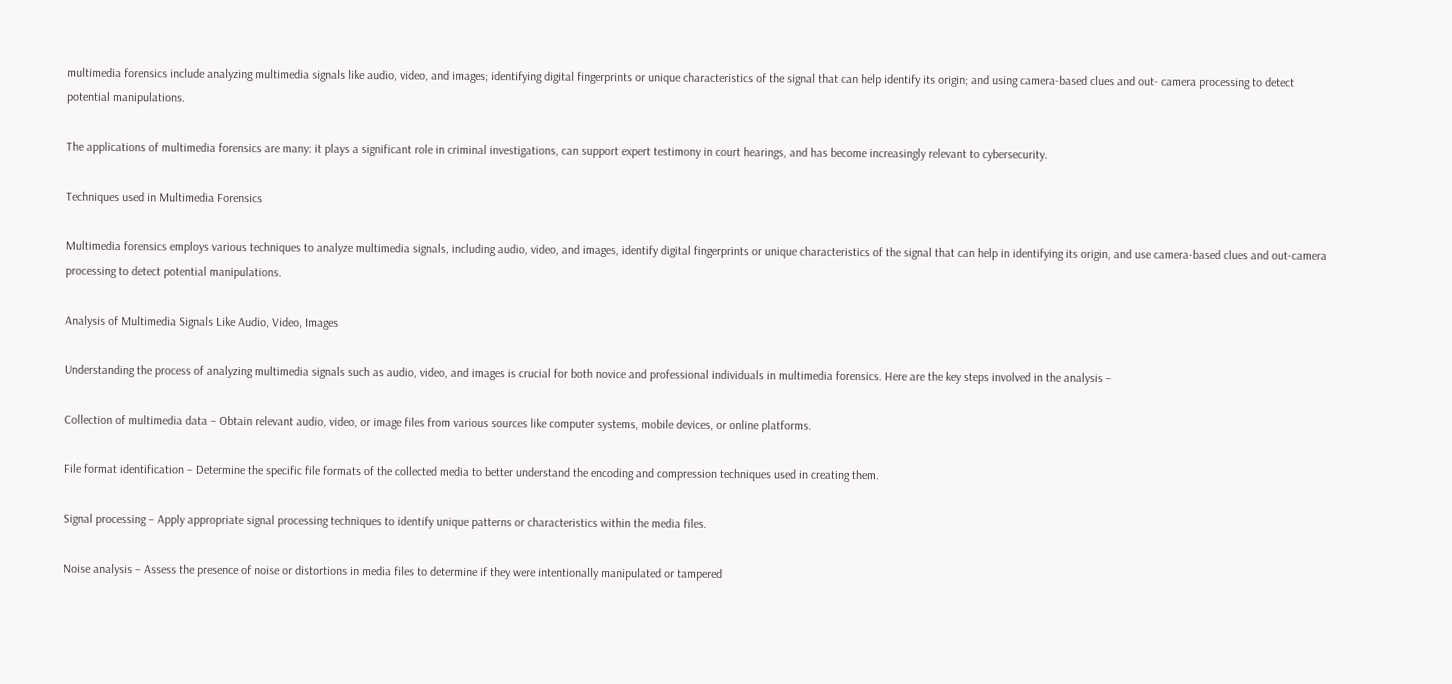multimedia forensics include analyzing multimedia signals like audio, video, and images; identifying digital fingerprints or unique characteristics of the signal that can help identify its origin; and using camera-based clues and out- camera processing to detect potential manipulations.

The applications of multimedia forensics are many: it plays a significant role in criminal investigations, can support expert testimony in court hearings, and has become increasingly relevant to cybersecurity.

Techniques used in Multimedia Forensics

Multimedia forensics employs various techniques to analyze multimedia signals, including audio, video, and images, identify digital fingerprints or unique characteristics of the signal that can help in identifying its origin, and use camera-based clues and out-camera processing to detect potential manipulations.

Analysis of Multimedia Signals Like Audio, Video, Images

Understanding the process of analyzing multimedia signals such as audio, video, and images is crucial for both novice and professional individuals in multimedia forensics. Here are the key steps involved in the analysis −

Collection of multimedia data − Obtain relevant audio, video, or image files from various sources like computer systems, mobile devices, or online platforms.

File format identification − Determine the specific file formats of the collected media to better understand the encoding and compression techniques used in creating them.

Signal processing − Apply appropriate signal processing techniques to identify unique patterns or characteristics within the media files.

Noise analysis − Assess the presence of noise or distortions in media files to determine if they were intentionally manipulated or tampered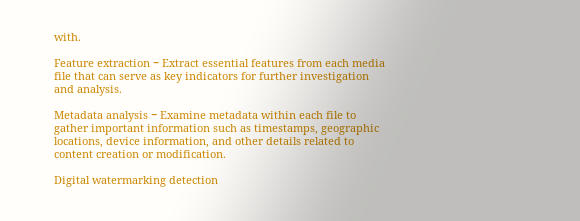with.

Feature extraction − Extract essential features from each media file that can serve as key indicators for further investigation and analysis.

Metadata analysis − Examine metadata within each file to gather important information such as timestamps, geographic locations, device information, and other details related to content creation or modification.

Digital watermarking detection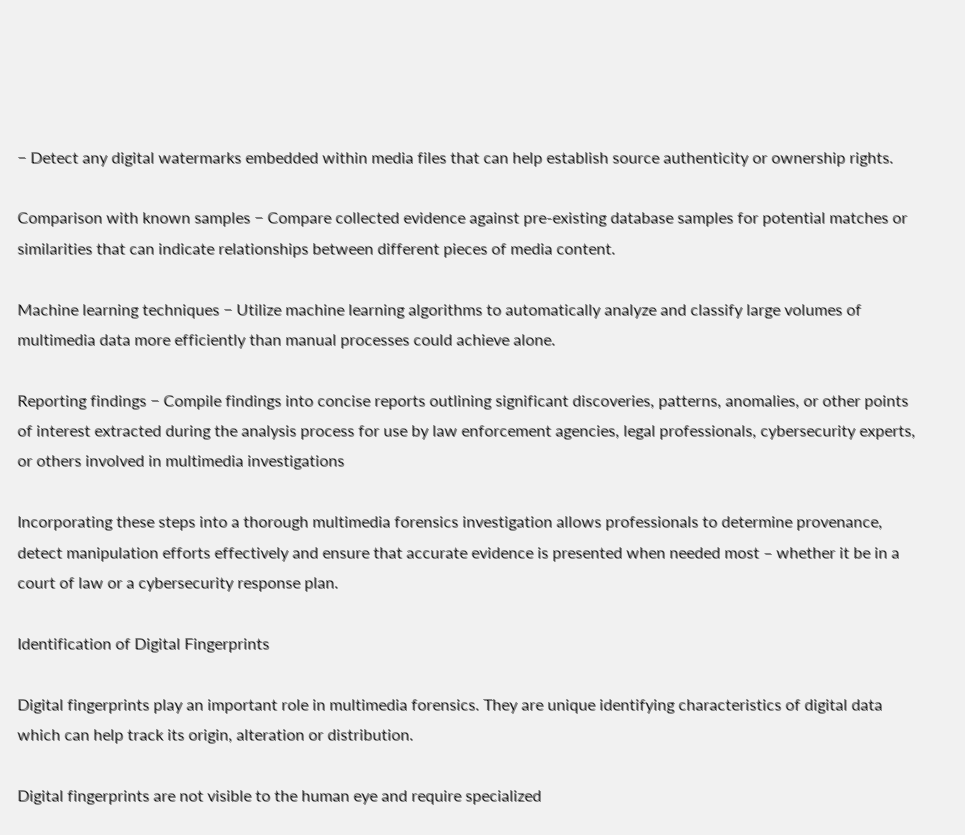− Detect any digital watermarks embedded within media files that can help establish source authenticity or ownership rights.

Comparison with known samples − Compare collected evidence against pre-existing database samples for potential matches or similarities that can indicate relationships between different pieces of media content.

Machine learning techniques − Utilize machine learning algorithms to automatically analyze and classify large volumes of multimedia data more efficiently than manual processes could achieve alone.

Reporting findings − Compile findings into concise reports outlining significant discoveries, patterns, anomalies, or other points of interest extracted during the analysis process for use by law enforcement agencies, legal professionals, cybersecurity experts, or others involved in multimedia investigations

Incorporating these steps into a thorough multimedia forensics investigation allows professionals to determine provenance, detect manipulation efforts effectively and ensure that accurate evidence is presented when needed most – whether it be in a court of law or a cybersecurity response plan.

Identification of Digital Fingerprints

Digital fingerprints play an important role in multimedia forensics. They are unique identifying characteristics of digital data which can help track its origin, alteration or distribution.

Digital fingerprints are not visible to the human eye and require specialized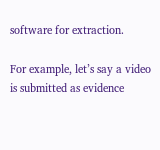software for extraction.

For example, let’s say a video is submitted as evidence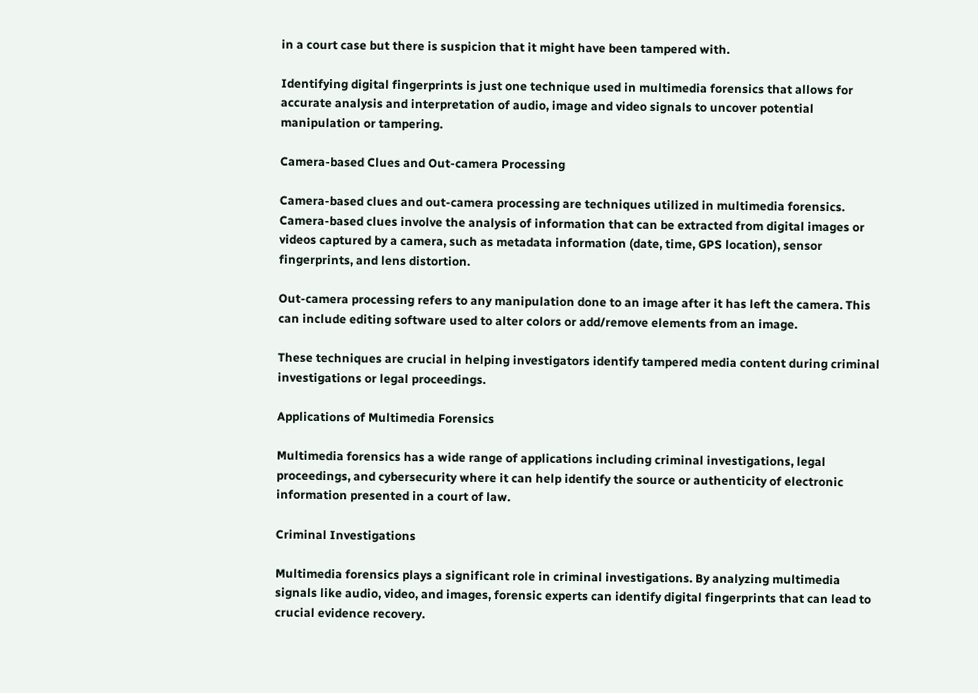in a court case but there is suspicion that it might have been tampered with.

Identifying digital fingerprints is just one technique used in multimedia forensics that allows for accurate analysis and interpretation of audio, image and video signals to uncover potential manipulation or tampering.

Camera-based Clues and Out-camera Processing

Camera-based clues and out-camera processing are techniques utilized in multimedia forensics. Camera-based clues involve the analysis of information that can be extracted from digital images or videos captured by a camera, such as metadata information (date, time, GPS location), sensor fingerprints, and lens distortion.

Out-camera processing refers to any manipulation done to an image after it has left the camera. This can include editing software used to alter colors or add/remove elements from an image.

These techniques are crucial in helping investigators identify tampered media content during criminal investigations or legal proceedings.

Applications of Multimedia Forensics

Multimedia forensics has a wide range of applications including criminal investigations, legal proceedings, and cybersecurity where it can help identify the source or authenticity of electronic information presented in a court of law.

Criminal Investigations

Multimedia forensics plays a significant role in criminal investigations. By analyzing multimedia signals like audio, video, and images, forensic experts can identify digital fingerprints that can lead to crucial evidence recovery.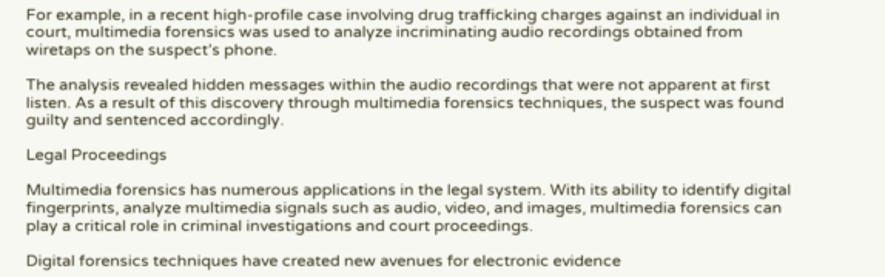For example, in a recent high-profile case involving drug trafficking charges against an individual in court, multimedia forensics was used to analyze incriminating audio recordings obtained from wiretaps on the suspect’s phone.

The analysis revealed hidden messages within the audio recordings that were not apparent at first listen. As a result of this discovery through multimedia forensics techniques, the suspect was found guilty and sentenced accordingly.

Legal Proceedings

Multimedia forensics has numerous applications in the legal system. With its ability to identify digital fingerprints, analyze multimedia signals such as audio, video, and images, multimedia forensics can play a critical role in criminal investigations and court proceedings.

Digital forensics techniques have created new avenues for electronic evidence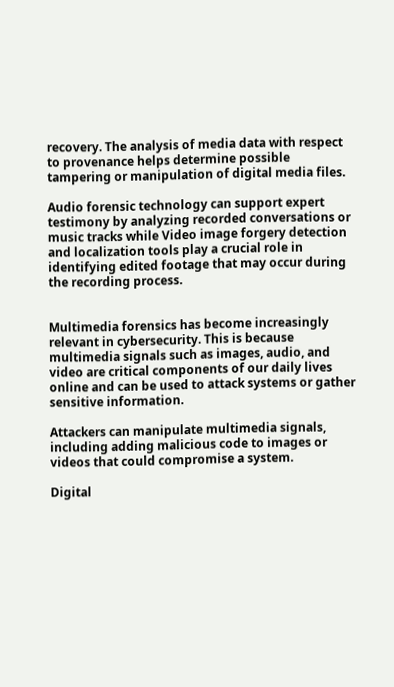recovery. The analysis of media data with respect to provenance helps determine possible tampering or manipulation of digital media files.

Audio forensic technology can support expert testimony by analyzing recorded conversations or music tracks while Video image forgery detection and localization tools play a crucial role in identifying edited footage that may occur during the recording process.


Multimedia forensics has become increasingly relevant in cybersecurity. This is because multimedia signals such as images, audio, and video are critical components of our daily lives online and can be used to attack systems or gather sensitive information.

Attackers can manipulate multimedia signals, including adding malicious code to images or videos that could compromise a system.

Digital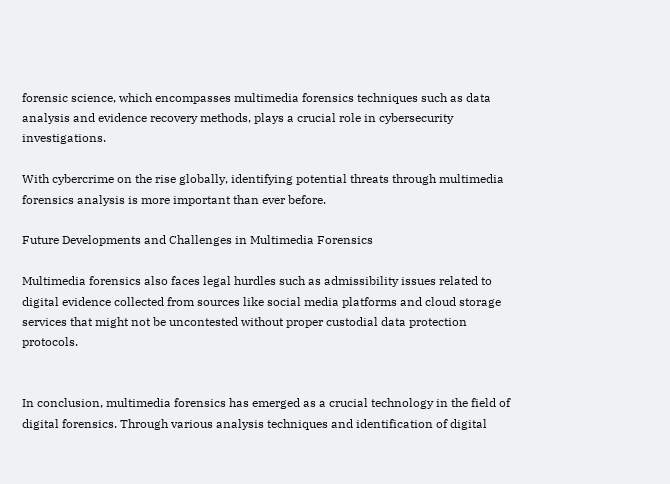forensic science, which encompasses multimedia forensics techniques such as data analysis and evidence recovery methods, plays a crucial role in cybersecurity investigations.

With cybercrime on the rise globally, identifying potential threats through multimedia forensics analysis is more important than ever before.

Future Developments and Challenges in Multimedia Forensics

Multimedia forensics also faces legal hurdles such as admissibility issues related to digital evidence collected from sources like social media platforms and cloud storage services that might not be uncontested without proper custodial data protection protocols.


In conclusion, multimedia forensics has emerged as a crucial technology in the field of digital forensics. Through various analysis techniques and identification of digital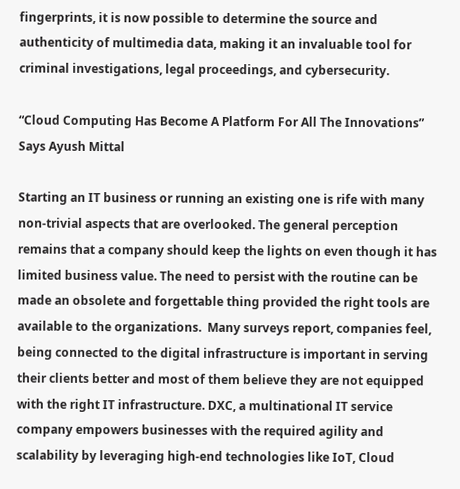fingerprints, it is now possible to determine the source and authenticity of multimedia data, making it an invaluable tool for criminal investigations, legal proceedings, and cybersecurity.

“Cloud Computing Has Become A Platform For All The Innovations” Says Ayush Mittal

Starting an IT business or running an existing one is rife with many non-trivial aspects that are overlooked. The general perception remains that a company should keep the lights on even though it has limited business value. The need to persist with the routine can be made an obsolete and forgettable thing provided the right tools are available to the organizations.  Many surveys report, companies feel, being connected to the digital infrastructure is important in serving their clients better and most of them believe they are not equipped with the right IT infrastructure. DXC, a multinational IT service company empowers businesses with the required agility and scalability by leveraging high-end technologies like IoT, Cloud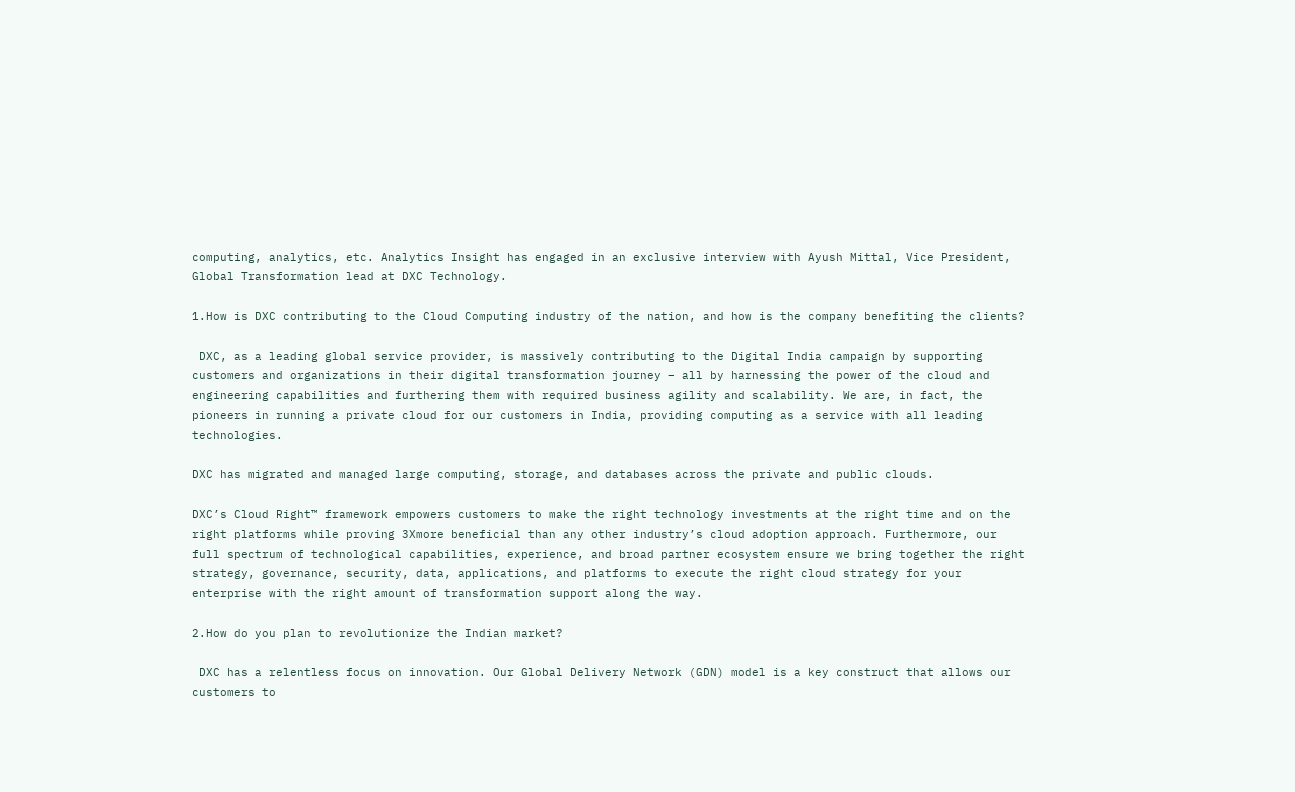computing, analytics, etc. Analytics Insight has engaged in an exclusive interview with Ayush Mittal, Vice President, Global Transformation lead at DXC Technology.

1.How is DXC contributing to the Cloud Computing industry of the nation, and how is the company benefiting the clients?

 DXC, as a leading global service provider, is massively contributing to the Digital India campaign by supporting customers and organizations in their digital transformation journey – all by harnessing the power of the cloud and engineering capabilities and furthering them with required business agility and scalability. We are, in fact, the pioneers in running a private cloud for our customers in India, providing computing as a service with all leading technologies.

DXC has migrated and managed large computing, storage, and databases across the private and public clouds.

DXC’s Cloud Right™ framework empowers customers to make the right technology investments at the right time and on the right platforms while proving 3Xmore beneficial than any other industry’s cloud adoption approach. Furthermore, our full spectrum of technological capabilities, experience, and broad partner ecosystem ensure we bring together the right strategy, governance, security, data, applications, and platforms to execute the right cloud strategy for your enterprise with the right amount of transformation support along the way.

2.How do you plan to revolutionize the Indian market?

 DXC has a relentless focus on innovation. Our Global Delivery Network (GDN) model is a key construct that allows our customers to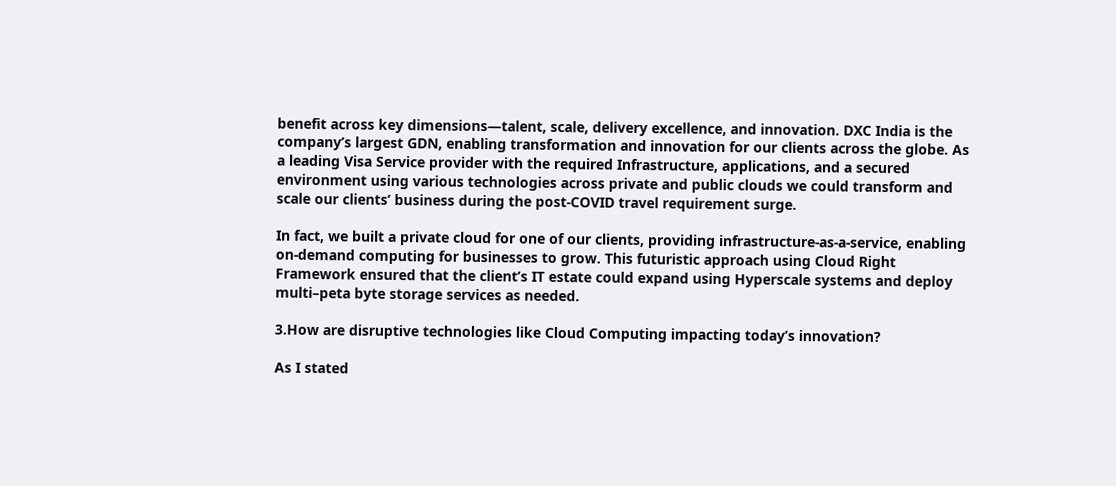benefit across key dimensions—talent, scale, delivery excellence, and innovation. DXC India is the company’s largest GDN, enabling transformation and innovation for our clients across the globe. As a leading Visa Service provider with the required Infrastructure, applications, and a secured environment using various technologies across private and public clouds we could transform and scale our clients’ business during the post-COVID travel requirement surge.

In fact, we built a private cloud for one of our clients, providing infrastructure-as-a-service, enabling on-demand computing for businesses to grow. This futuristic approach using Cloud Right Framework ensured that the client’s IT estate could expand using Hyperscale systems and deploy multi–peta byte storage services as needed.

3.How are disruptive technologies like Cloud Computing impacting today’s innovation?

As I stated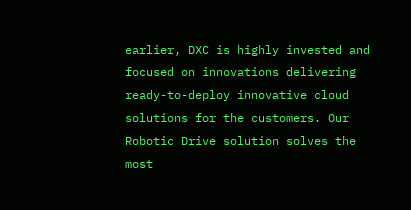earlier, DXC is highly invested and focused on innovations delivering ready-to-deploy innovative cloud solutions for the customers. Our Robotic Drive solution solves the most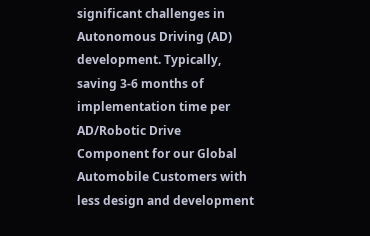significant challenges in Autonomous Driving (AD) development. Typically, saving 3-6 months of implementation time per AD/Robotic Drive Component for our Global Automobile Customers with less design and development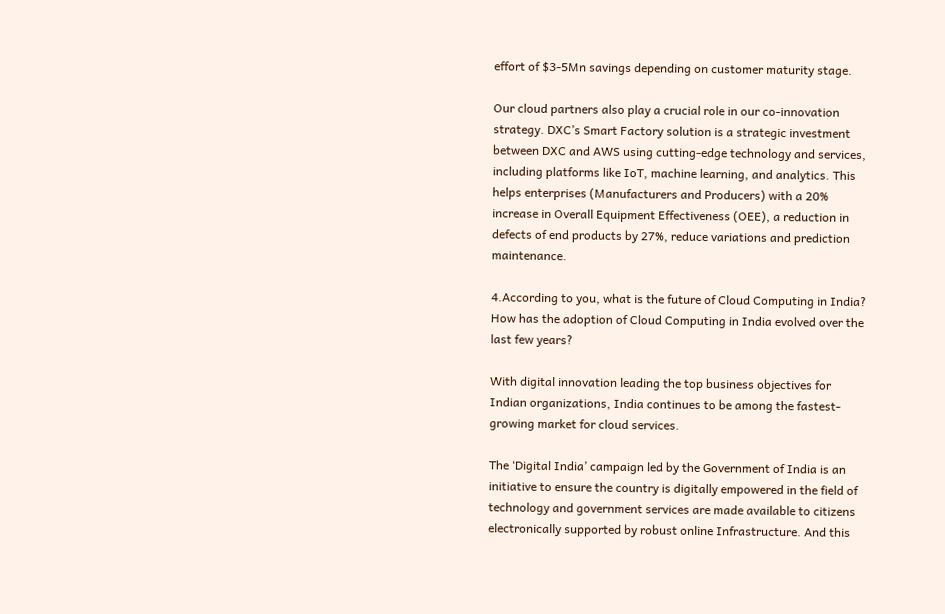effort of $3-5Mn savings depending on customer maturity stage.

Our cloud partners also play a crucial role in our co-innovation strategy. DXC’s Smart Factory solution is a strategic investment between DXC and AWS using cutting-edge technology and services, including platforms like IoT, machine learning, and analytics. This helps enterprises (Manufacturers and Producers) with a 20% increase in Overall Equipment Effectiveness (OEE), a reduction in defects of end products by 27%, reduce variations and prediction maintenance.

4.According to you, what is the future of Cloud Computing in India? How has the adoption of Cloud Computing in India evolved over the last few years?

With digital innovation leading the top business objectives for Indian organizations, India continues to be among the fastest-growing market for cloud services.

The ‘Digital India’ campaign led by the Government of India is an initiative to ensure the country is digitally empowered in the field of technology and government services are made available to citizens electronically supported by robust online Infrastructure. And this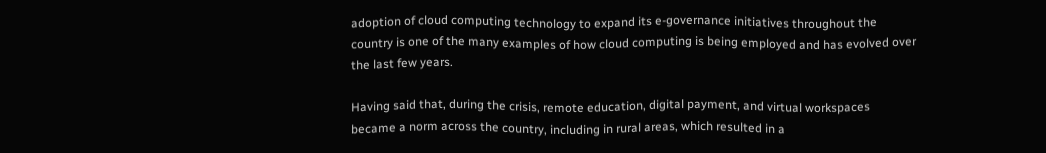adoption of cloud computing technology to expand its e-governance initiatives throughout the country is one of the many examples of how cloud computing is being employed and has evolved over the last few years.

Having said that, during the crisis, remote education, digital payment, and virtual workspaces became a norm across the country, including in rural areas, which resulted in a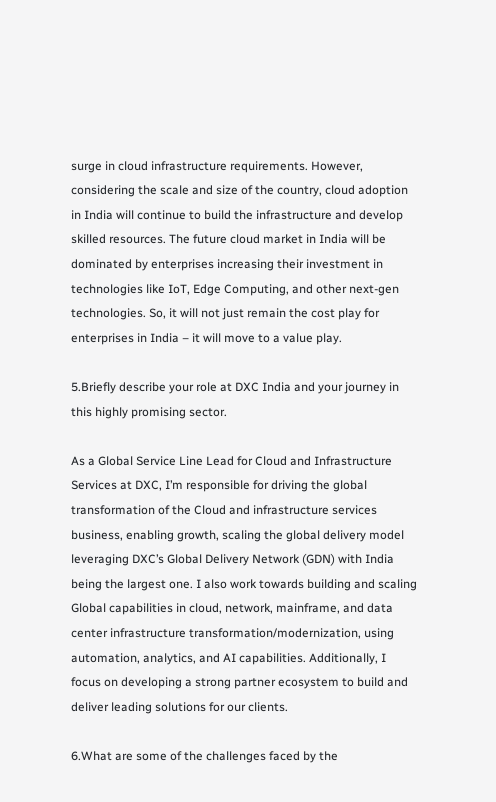surge in cloud infrastructure requirements. However, considering the scale and size of the country, cloud adoption in India will continue to build the infrastructure and develop skilled resources. The future cloud market in India will be dominated by enterprises increasing their investment in technologies like IoT, Edge Computing, and other next-gen technologies. So, it will not just remain the cost play for enterprises in India – it will move to a value play.

5.Briefly describe your role at DXC India and your journey in this highly promising sector.

As a Global Service Line Lead for Cloud and Infrastructure Services at DXC, I’m responsible for driving the global transformation of the Cloud and infrastructure services business, enabling growth, scaling the global delivery model leveraging DXC’s Global Delivery Network (GDN) with India being the largest one. I also work towards building and scaling Global capabilities in cloud, network, mainframe, and data center infrastructure transformation/modernization, using automation, analytics, and AI capabilities. Additionally, I focus on developing a strong partner ecosystem to build and deliver leading solutions for our clients.

6.What are some of the challenges faced by the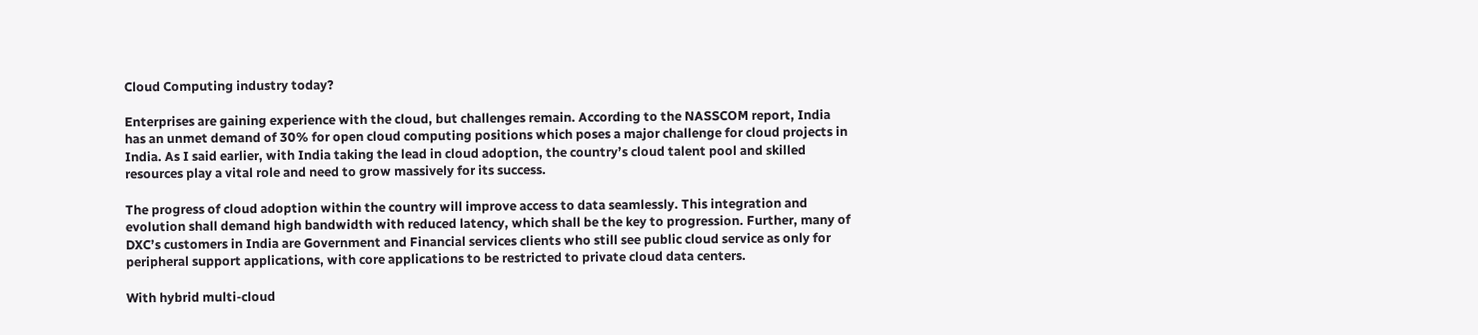Cloud Computing industry today?

Enterprises are gaining experience with the cloud, but challenges remain. According to the NASSCOM report, India has an unmet demand of 30% for open cloud computing positions which poses a major challenge for cloud projects in India. As I said earlier, with India taking the lead in cloud adoption, the country’s cloud talent pool and skilled resources play a vital role and need to grow massively for its success.

The progress of cloud adoption within the country will improve access to data seamlessly. This integration and evolution shall demand high bandwidth with reduced latency, which shall be the key to progression. Further, many of DXC’s customers in India are Government and Financial services clients who still see public cloud service as only for peripheral support applications, with core applications to be restricted to private cloud data centers.

With hybrid multi-cloud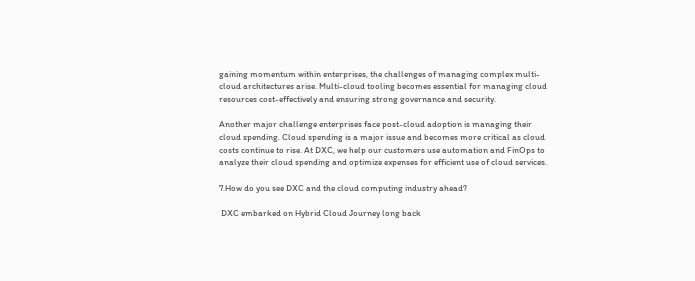gaining momentum within enterprises, the challenges of managing complex multi-cloud architectures arise. Multi-cloud tooling becomes essential for managing cloud resources cost-effectively and ensuring strong governance and security.

Another major challenge enterprises face post-cloud adoption is managing their cloud spending. Cloud spending is a major issue and becomes more critical as cloud costs continue to rise. At DXC, we help our customers use automation and FinOps to analyze their cloud spending and optimize expenses for efficient use of cloud services.

7.How do you see DXC and the cloud computing industry ahead?

 DXC embarked on Hybrid Cloud Journey long back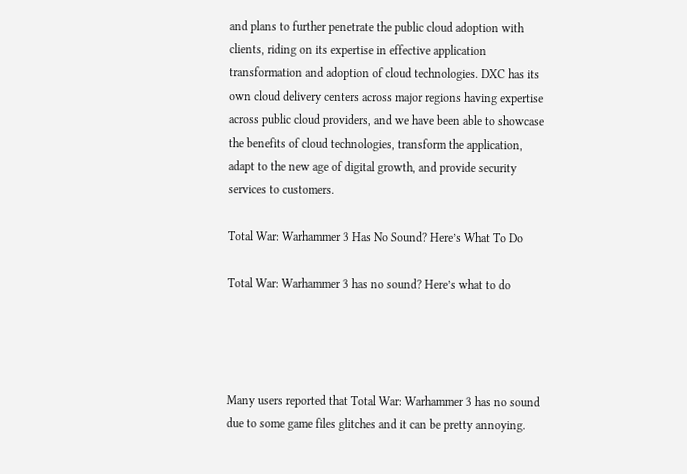and plans to further penetrate the public cloud adoption with clients, riding on its expertise in effective application transformation and adoption of cloud technologies. DXC has its own cloud delivery centers across major regions having expertise across public cloud providers, and we have been able to showcase the benefits of cloud technologies, transform the application, adapt to the new age of digital growth, and provide security services to customers.

Total War: Warhammer 3 Has No Sound? Here’s What To Do

Total War: Warhammer 3 has no sound? Here’s what to do




Many users reported that Total War: Warhammer 3 has no sound due to some game files glitches and it can be pretty annoying.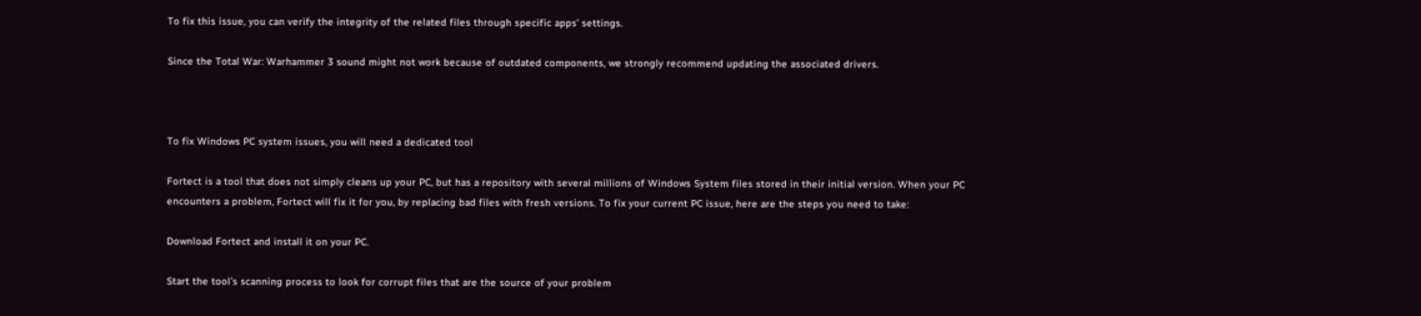To fix this issue, you can verify the integrity of the related files through specific apps’ settings.

Since the Total War: Warhammer 3 sound might not work because of outdated components, we strongly recommend updating the associated drivers.



To fix Windows PC system issues, you will need a dedicated tool

Fortect is a tool that does not simply cleans up your PC, but has a repository with several millions of Windows System files stored in their initial version. When your PC encounters a problem, Fortect will fix it for you, by replacing bad files with fresh versions. To fix your current PC issue, here are the steps you need to take:

Download Fortect and install it on your PC.

Start the tool’s scanning process to look for corrupt files that are the source of your problem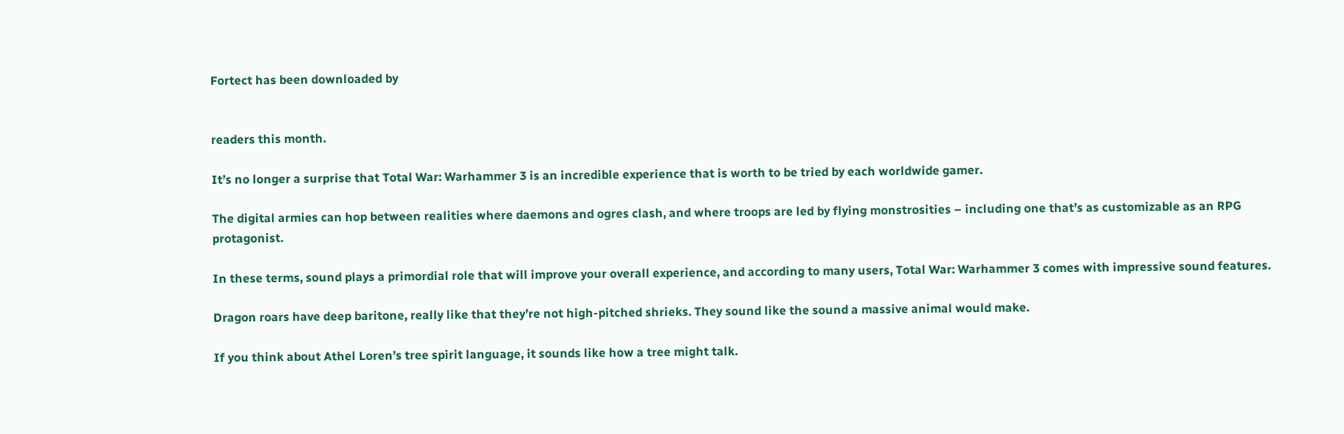Fortect has been downloaded by


readers this month.

It’s no longer a surprise that Total War: Warhammer 3 is an incredible experience that is worth to be tried by each worldwide gamer.

The digital armies can hop between realities where daemons and ogres clash, and where troops are led by flying monstrosities – including one that’s as customizable as an RPG protagonist.

In these terms, sound plays a primordial role that will improve your overall experience, and according to many users, Total War: Warhammer 3 comes with impressive sound features.

Dragon roars have deep baritone, really like that they’re not high-pitched shrieks. They sound like the sound a massive animal would make.

If you think about Athel Loren’s tree spirit language, it sounds like how a tree might talk.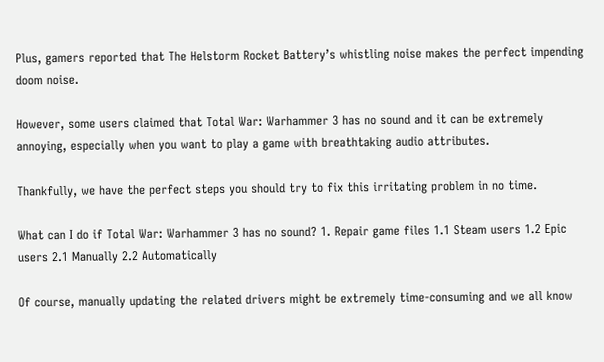Plus, gamers reported that The Helstorm Rocket Battery’s whistling noise makes the perfect impending doom noise.

However, some users claimed that Total War: Warhammer 3 has no sound and it can be extremely annoying, especially when you want to play a game with breathtaking audio attributes.

Thankfully, we have the perfect steps you should try to fix this irritating problem in no time.

What can I do if Total War: Warhammer 3 has no sound? 1. Repair game files 1.1 Steam users 1.2 Epic users 2.1 Manually 2.2 Automatically

Of course, manually updating the related drivers might be extremely time-consuming and we all know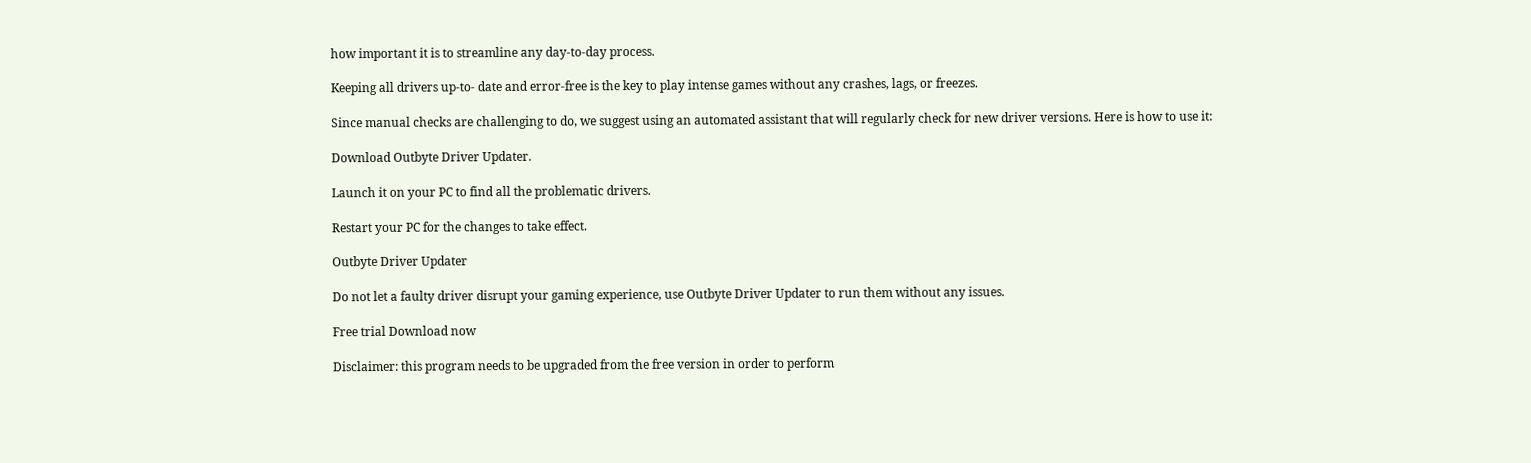how important it is to streamline any day-to-day process.

Keeping all drivers up-to- date and error-free is the key to play intense games without any crashes, lags, or freezes.

Since manual checks are challenging to do, we suggest using an automated assistant that will regularly check for new driver versions. Here is how to use it:

Download Outbyte Driver Updater.

Launch it on your PC to find all the problematic drivers.

Restart your PC for the changes to take effect.

Outbyte Driver Updater

Do not let a faulty driver disrupt your gaming experience, use Outbyte Driver Updater to run them without any issues.

Free trial Download now

Disclaimer: this program needs to be upgraded from the free version in order to perform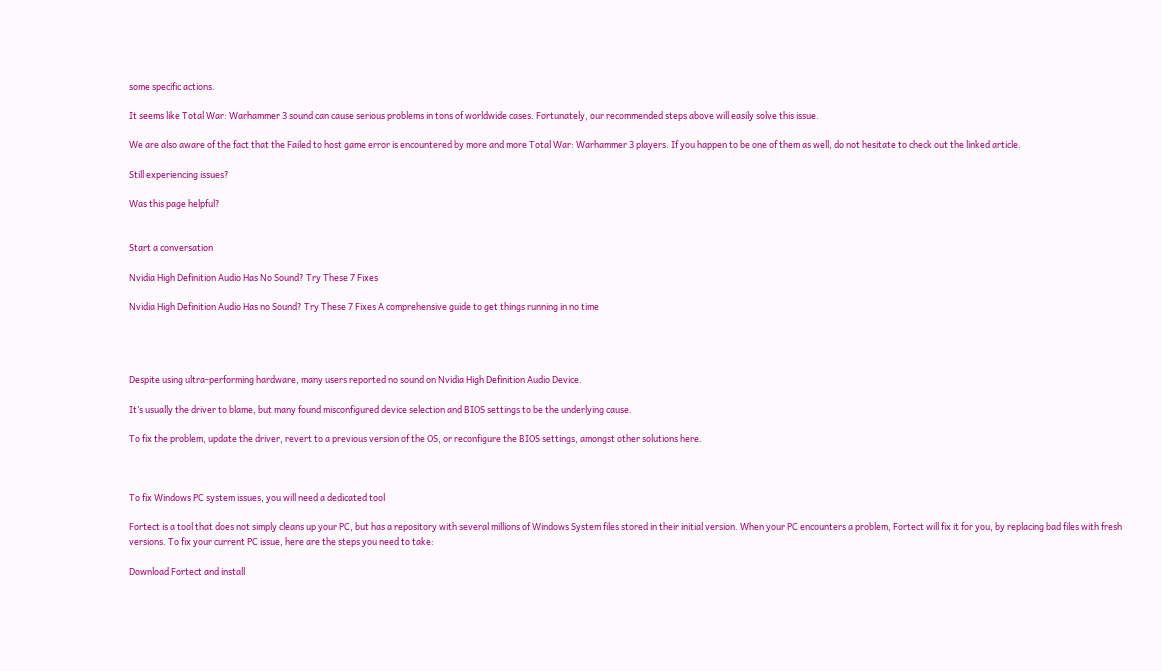some specific actions.

It seems like Total War: Warhammer 3 sound can cause serious problems in tons of worldwide cases. Fortunately, our recommended steps above will easily solve this issue.

We are also aware of the fact that the Failed to host game error is encountered by more and more Total War: Warhammer 3 players. If you happen to be one of them as well, do not hesitate to check out the linked article.

Still experiencing issues?

Was this page helpful?


Start a conversation

Nvidia High Definition Audio Has No Sound? Try These 7 Fixes

Nvidia High Definition Audio Has no Sound? Try These 7 Fixes A comprehensive guide to get things running in no time




Despite using ultra-performing hardware, many users reported no sound on Nvidia High Definition Audio Device.

It’s usually the driver to blame, but many found misconfigured device selection and BIOS settings to be the underlying cause.

To fix the problem, update the driver, revert to a previous version of the OS, or reconfigure the BIOS settings, amongst other solutions here.



To fix Windows PC system issues, you will need a dedicated tool

Fortect is a tool that does not simply cleans up your PC, but has a repository with several millions of Windows System files stored in their initial version. When your PC encounters a problem, Fortect will fix it for you, by replacing bad files with fresh versions. To fix your current PC issue, here are the steps you need to take:

Download Fortect and install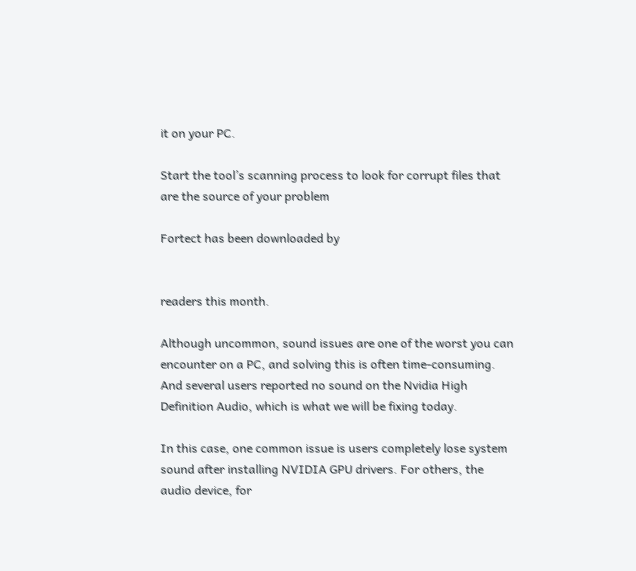it on your PC.

Start the tool’s scanning process to look for corrupt files that are the source of your problem

Fortect has been downloaded by


readers this month.

Although uncommon, sound issues are one of the worst you can encounter on a PC, and solving this is often time-consuming. And several users reported no sound on the Nvidia High Definition Audio, which is what we will be fixing today.

In this case, one common issue is users completely lose system sound after installing NVIDIA GPU drivers. For others, the audio device, for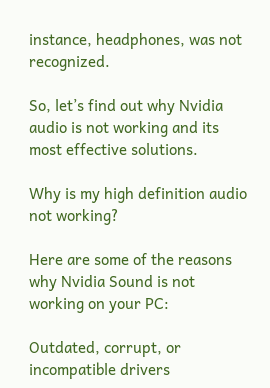instance, headphones, was not recognized.

So, let’s find out why Nvidia audio is not working and its most effective solutions.

Why is my high definition audio not working?

Here are some of the reasons why Nvidia Sound is not working on your PC:

Outdated, corrupt, or incompatible drivers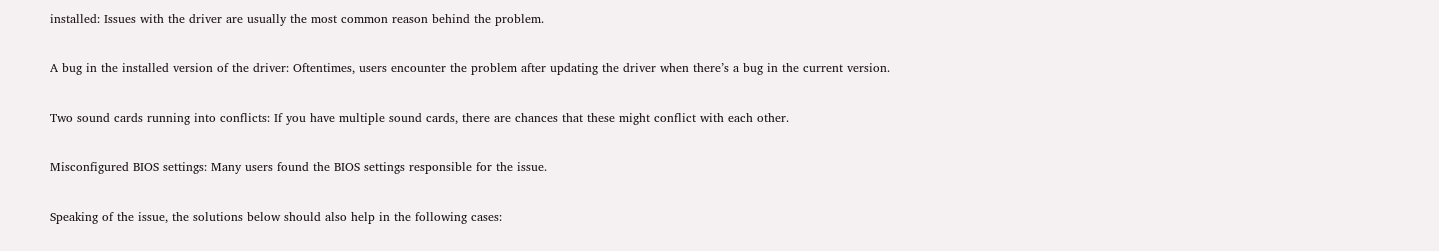installed: Issues with the driver are usually the most common reason behind the problem.

A bug in the installed version of the driver: Oftentimes, users encounter the problem after updating the driver when there’s a bug in the current version.

Two sound cards running into conflicts: If you have multiple sound cards, there are chances that these might conflict with each other.

Misconfigured BIOS settings: Many users found the BIOS settings responsible for the issue.

Speaking of the issue, the solutions below should also help in the following cases: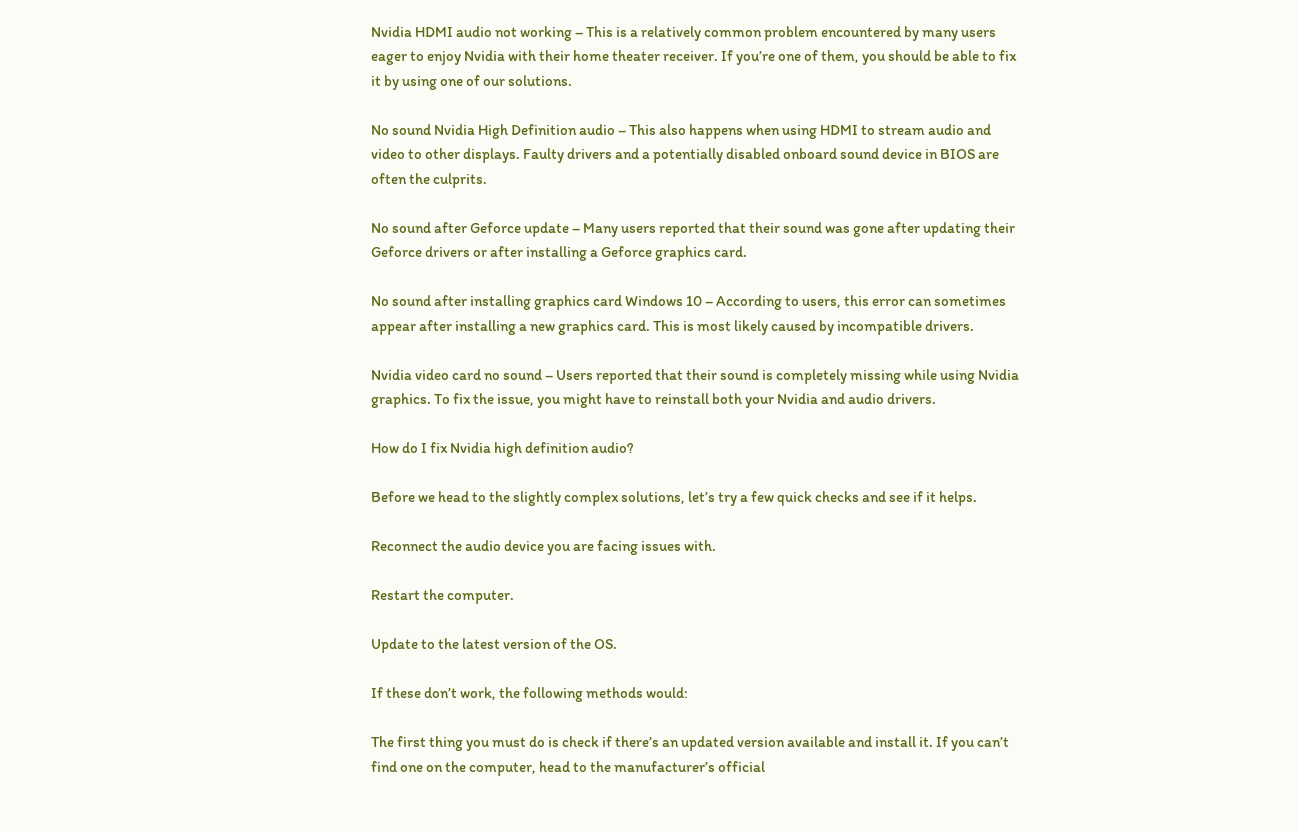Nvidia HDMI audio not working – This is a relatively common problem encountered by many users eager to enjoy Nvidia with their home theater receiver. If you’re one of them, you should be able to fix it by using one of our solutions.

No sound Nvidia High Definition audio – This also happens when using HDMI to stream audio and video to other displays. Faulty drivers and a potentially disabled onboard sound device in BIOS are often the culprits.

No sound after Geforce update – Many users reported that their sound was gone after updating their Geforce drivers or after installing a Geforce graphics card.

No sound after installing graphics card Windows 10 – According to users, this error can sometimes appear after installing a new graphics card. This is most likely caused by incompatible drivers.

Nvidia video card no sound – Users reported that their sound is completely missing while using Nvidia graphics. To fix the issue, you might have to reinstall both your Nvidia and audio drivers.

How do I fix Nvidia high definition audio?

Before we head to the slightly complex solutions, let’s try a few quick checks and see if it helps.

Reconnect the audio device you are facing issues with.

Restart the computer.

Update to the latest version of the OS.

If these don’t work, the following methods would:

The first thing you must do is check if there’s an updated version available and install it. If you can’t find one on the computer, head to the manufacturer’s official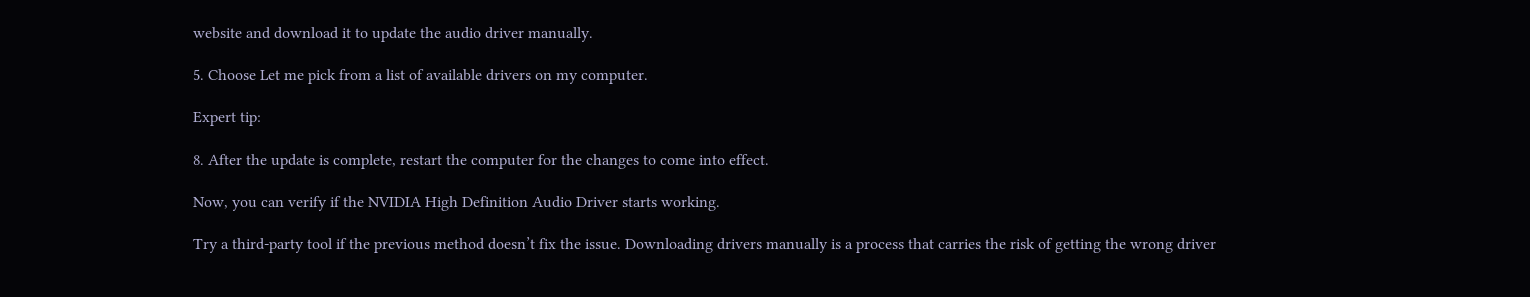website and download it to update the audio driver manually.

5. Choose Let me pick from a list of available drivers on my computer.

Expert tip:

8. After the update is complete, restart the computer for the changes to come into effect.

Now, you can verify if the NVIDIA High Definition Audio Driver starts working.

Try a third-party tool if the previous method doesn’t fix the issue. Downloading drivers manually is a process that carries the risk of getting the wrong driver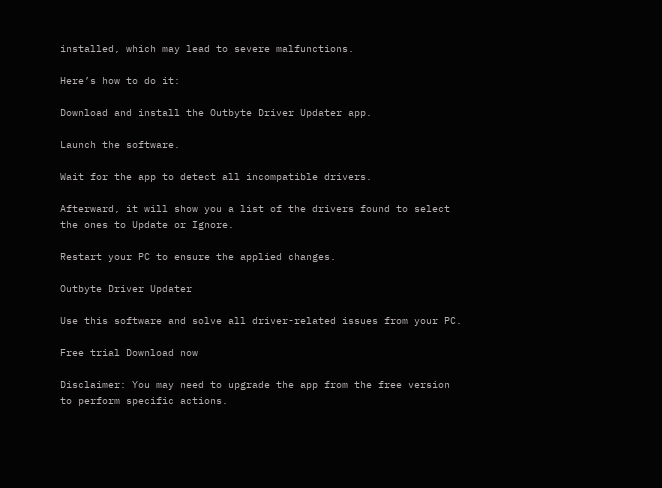installed, which may lead to severe malfunctions.

Here’s how to do it:

Download and install the Outbyte Driver Updater app.

Launch the software.

Wait for the app to detect all incompatible drivers.

Afterward, it will show you a list of the drivers found to select the ones to Update or Ignore.

Restart your PC to ensure the applied changes.

Outbyte Driver Updater

Use this software and solve all driver-related issues from your PC.

Free trial Download now

Disclaimer: You may need to upgrade the app from the free version to perform specific actions.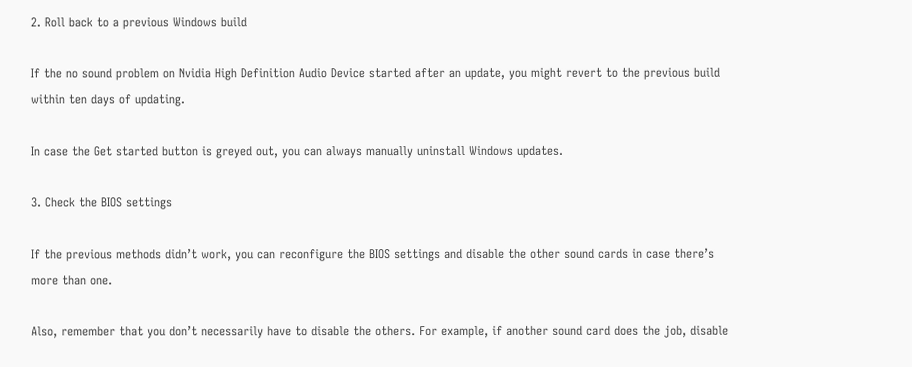2. Roll back to a previous Windows build

If the no sound problem on Nvidia High Definition Audio Device started after an update, you might revert to the previous build within ten days of updating.

In case the Get started button is greyed out, you can always manually uninstall Windows updates.

3. Check the BIOS settings

If the previous methods didn’t work, you can reconfigure the BIOS settings and disable the other sound cards in case there’s more than one.

Also, remember that you don’t necessarily have to disable the others. For example, if another sound card does the job, disable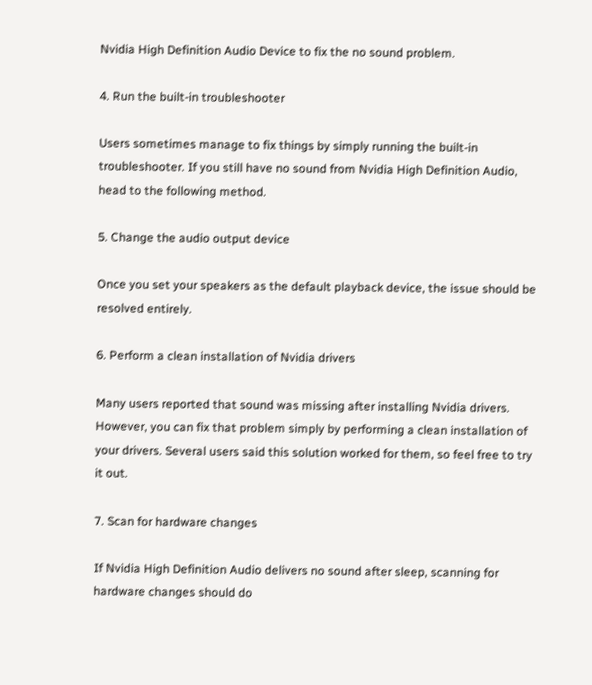Nvidia High Definition Audio Device to fix the no sound problem.

4. Run the built-in troubleshooter

Users sometimes manage to fix things by simply running the built-in troubleshooter. If you still have no sound from Nvidia High Definition Audio, head to the following method.

5. Change the audio output device

Once you set your speakers as the default playback device, the issue should be resolved entirely.

6. Perform a clean installation of Nvidia drivers

Many users reported that sound was missing after installing Nvidia drivers. However, you can fix that problem simply by performing a clean installation of your drivers. Several users said this solution worked for them, so feel free to try it out.

7. Scan for hardware changes

If Nvidia High Definition Audio delivers no sound after sleep, scanning for hardware changes should do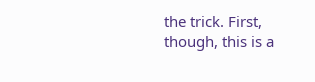the trick. First, though, this is a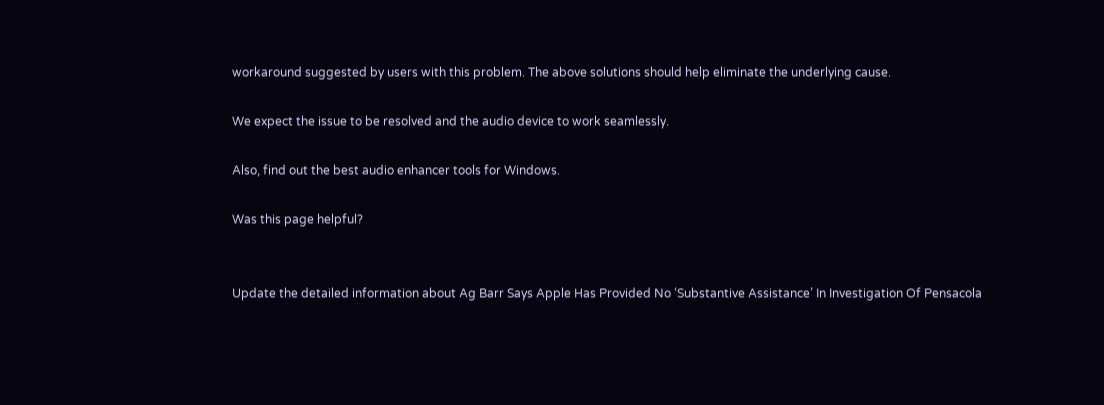workaround suggested by users with this problem. The above solutions should help eliminate the underlying cause.

We expect the issue to be resolved and the audio device to work seamlessly.

Also, find out the best audio enhancer tools for Windows.

Was this page helpful?


Update the detailed information about Ag Barr Says Apple Has Provided No ‘Substantive Assistance’ In Investigation Of Pensacola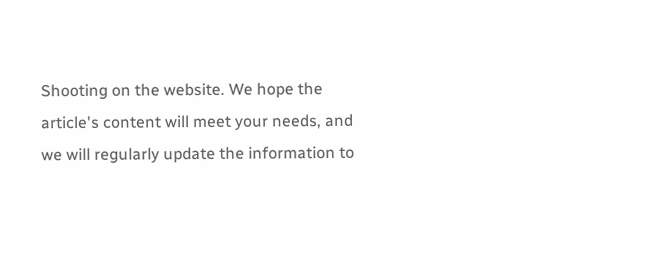Shooting on the website. We hope the article's content will meet your needs, and we will regularly update the information to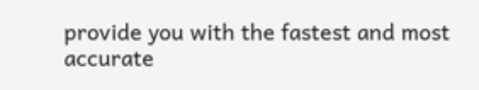provide you with the fastest and most accurate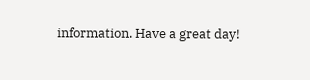information. Have a great day!